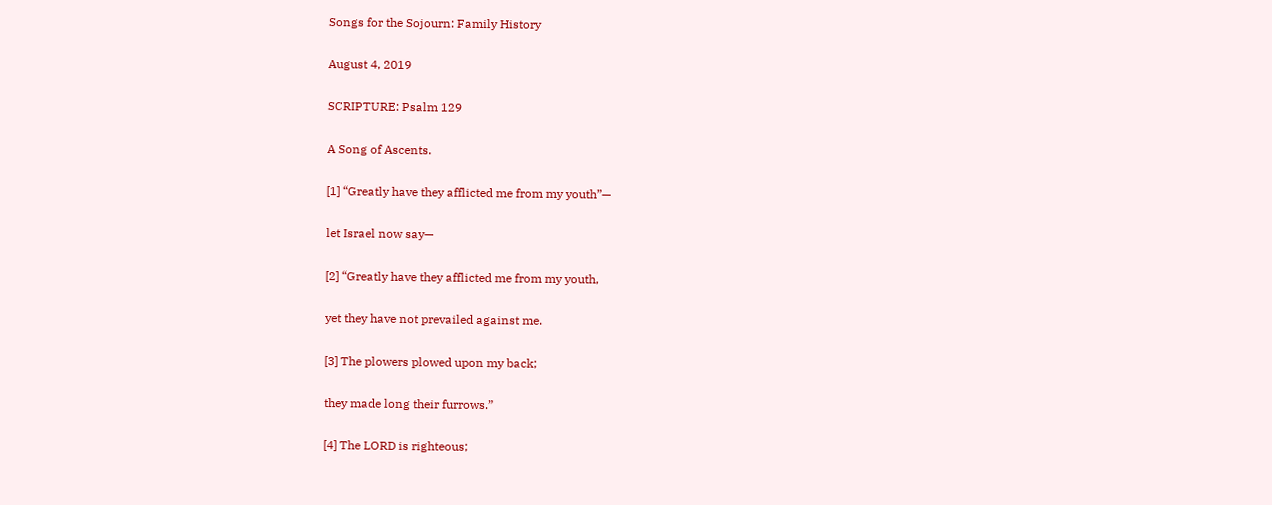Songs for the Sojourn: Family History

August 4, 2019

SCRIPTURE: Psalm 129

A Song of Ascents.

[1] “Greatly have they afflicted me from my youth”—

let Israel now say—

[2] “Greatly have they afflicted me from my youth,

yet they have not prevailed against me.

[3] The plowers plowed upon my back;

they made long their furrows.”

[4] The LORD is righteous;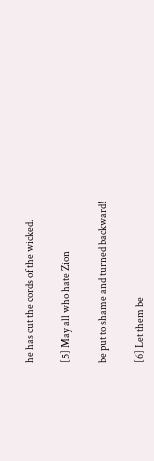he has cut the cords of the wicked.

[5] May all who hate Zion

be put to shame and turned backward!

[6] Let them be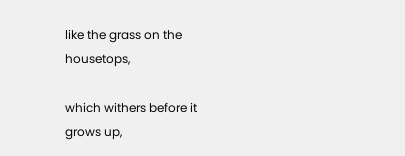like the grass on the housetops,

which withers before it grows up,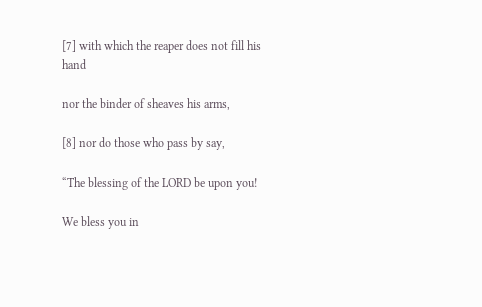[7] with which the reaper does not fill his hand

nor the binder of sheaves his arms,

[8] nor do those who pass by say,

“The blessing of the LORD be upon you!

We bless you in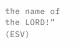the name of the LORD!” (ESV)